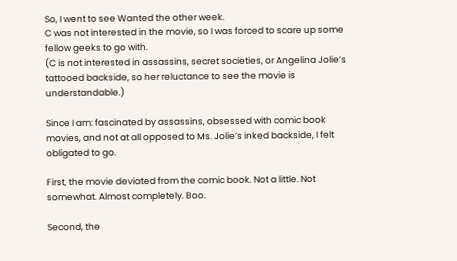So, I went to see Wanted the other week.
C was not interested in the movie, so I was forced to scare up some fellow geeks to go with.
(C is not interested in assassins, secret societies, or Angelina Jolie’s tattooed backside, so her reluctance to see the movie is understandable.)

Since I am: fascinated by assassins, obsessed with comic book movies, and not at all opposed to Ms. Jolie’s inked backside, I felt obligated to go.

First, the movie deviated from the comic book. Not a little. Not somewhat. Almost completely. Boo.

Second, the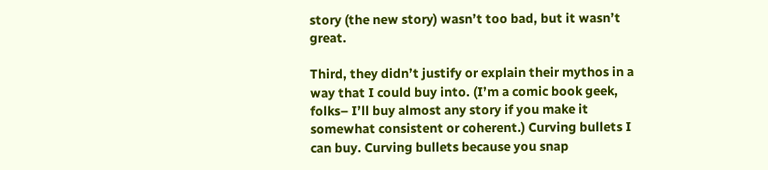story (the new story) wasn’t too bad, but it wasn’t great.

Third, they didn’t justify or explain their mythos in a way that I could buy into. (I’m a comic book geek, folks– I’ll buy almost any story if you make it somewhat consistent or coherent.) Curving bullets I can buy. Curving bullets because you snap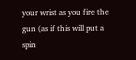your wrist as you fire the gun (as if this will put a spin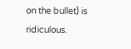on the bullet) is ridiculous.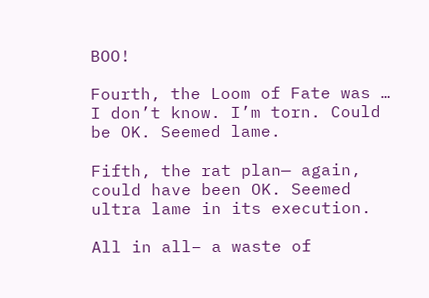BOO!

Fourth, the Loom of Fate was … I don’t know. I’m torn. Could be OK. Seemed lame.

Fifth, the rat plan— again, could have been OK. Seemed ultra lame in its execution.

All in all– a waste of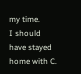my time.
I should have stayed home with C.